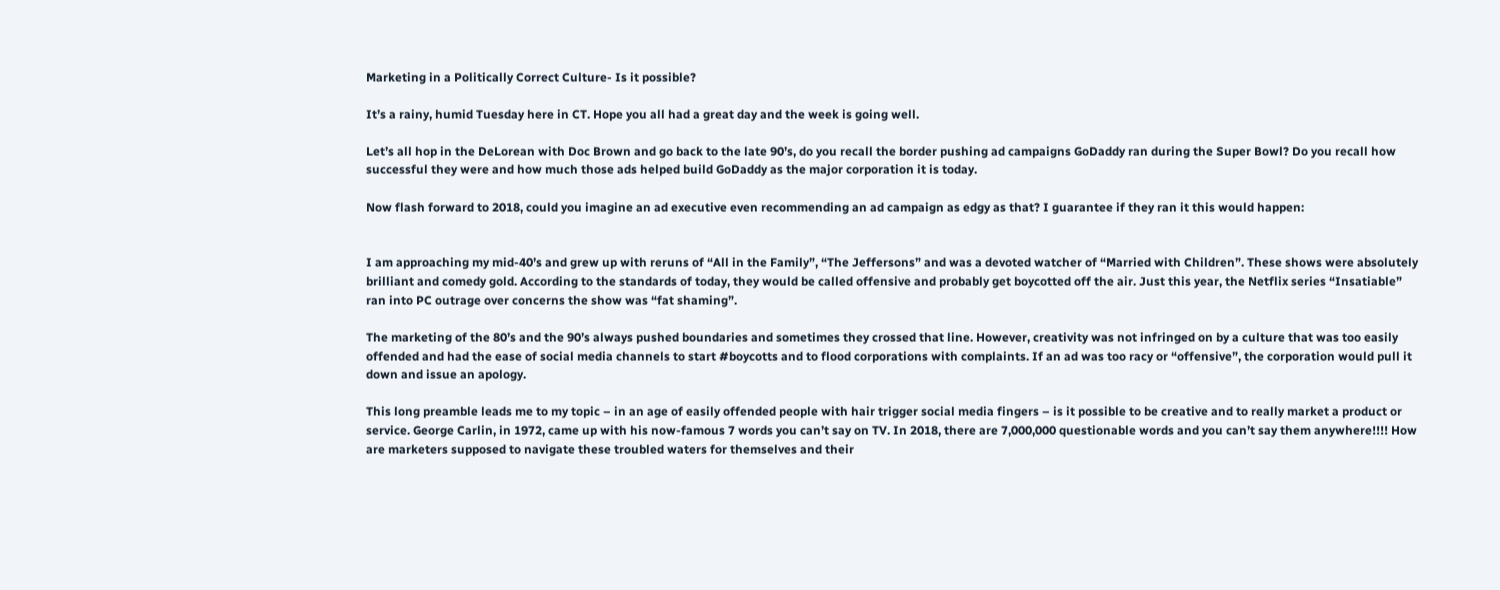Marketing in a Politically Correct Culture- Is it possible?

It’s a rainy, humid Tuesday here in CT. Hope you all had a great day and the week is going well.

Let’s all hop in the DeLorean with Doc Brown and go back to the late 90’s, do you recall the border pushing ad campaigns GoDaddy ran during the Super Bowl? Do you recall how successful they were and how much those ads helped build GoDaddy as the major corporation it is today.

Now flash forward to 2018, could you imagine an ad executive even recommending an ad campaign as edgy as that? I guarantee if they ran it this would happen:


I am approaching my mid-40’s and grew up with reruns of “All in the Family”, “The Jeffersons” and was a devoted watcher of “Married with Children”. These shows were absolutely brilliant and comedy gold. According to the standards of today, they would be called offensive and probably get boycotted off the air. Just this year, the Netflix series “Insatiable” ran into PC outrage over concerns the show was “fat shaming”.

The marketing of the 80’s and the 90’s always pushed boundaries and sometimes they crossed that line. However, creativity was not infringed on by a culture that was too easily offended and had the ease of social media channels to start #boycotts and to flood corporations with complaints. If an ad was too racy or “offensive”, the corporation would pull it down and issue an apology.

This long preamble leads me to my topic – in an age of easily offended people with hair trigger social media fingers – is it possible to be creative and to really market a product or service. George Carlin, in 1972, came up with his now-famous 7 words you can’t say on TV. In 2018, there are 7,000,000 questionable words and you can’t say them anywhere!!!! How are marketers supposed to navigate these troubled waters for themselves and their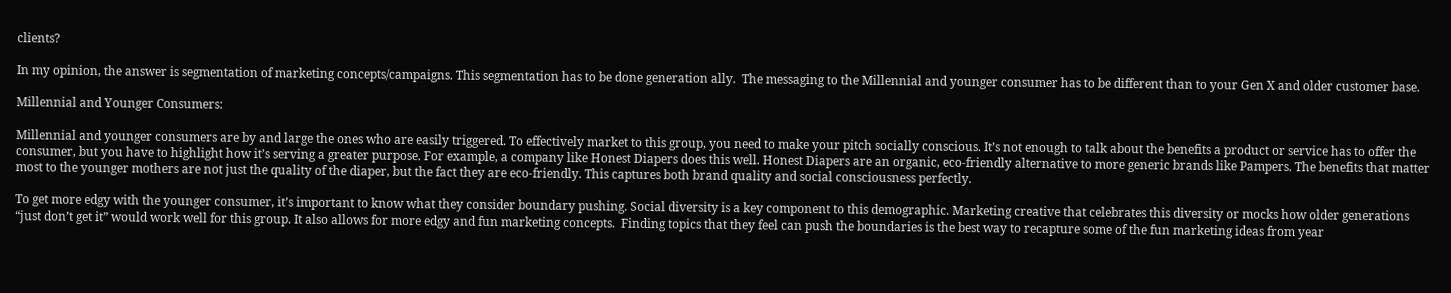clients?

In my opinion, the answer is segmentation of marketing concepts/campaigns. This segmentation has to be done generation ally.  The messaging to the Millennial and younger consumer has to be different than to your Gen X and older customer base.

Millennial and Younger Consumers:

Millennial and younger consumers are by and large the ones who are easily triggered. To effectively market to this group, you need to make your pitch socially conscious. It’s not enough to talk about the benefits a product or service has to offer the consumer, but you have to highlight how it’s serving a greater purpose. For example, a company like Honest Diapers does this well. Honest Diapers are an organic, eco-friendly alternative to more generic brands like Pampers. The benefits that matter most to the younger mothers are not just the quality of the diaper, but the fact they are eco-friendly. This captures both brand quality and social consciousness perfectly.

To get more edgy with the younger consumer, it’s important to know what they consider boundary pushing. Social diversity is a key component to this demographic. Marketing creative that celebrates this diversity or mocks how older generations “just don’t get it” would work well for this group. It also allows for more edgy and fun marketing concepts.  Finding topics that they feel can push the boundaries is the best way to recapture some of the fun marketing ideas from year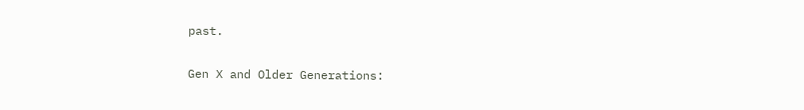past.

Gen X and Older Generations: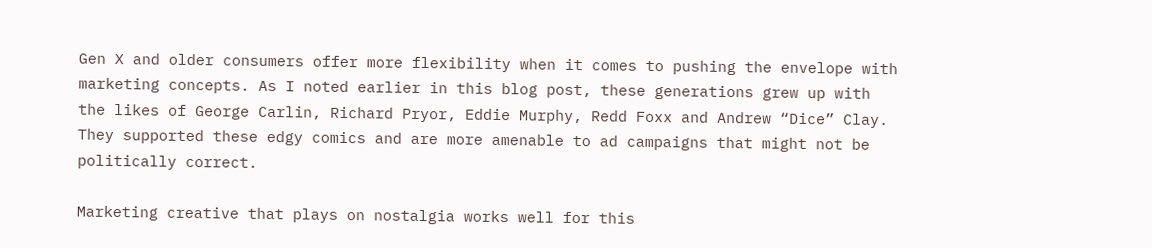Gen X and older consumers offer more flexibility when it comes to pushing the envelope with marketing concepts. As I noted earlier in this blog post, these generations grew up with the likes of George Carlin, Richard Pryor, Eddie Murphy, Redd Foxx and Andrew “Dice” Clay. They supported these edgy comics and are more amenable to ad campaigns that might not be politically correct.

Marketing creative that plays on nostalgia works well for this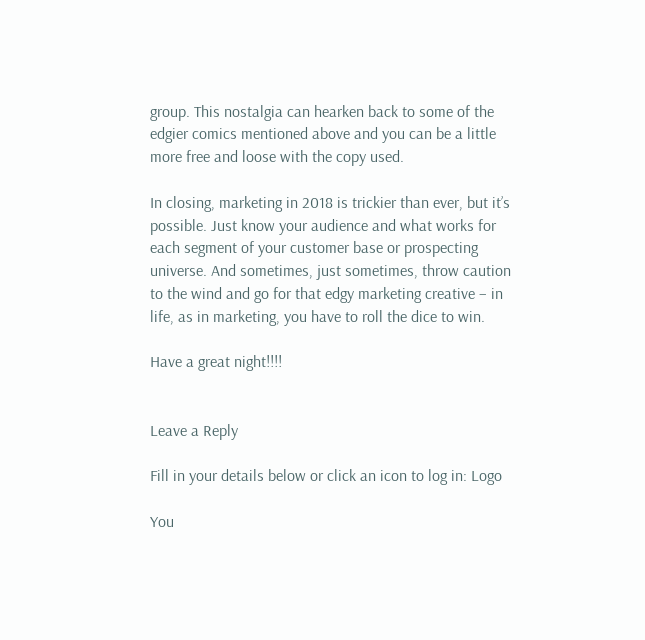group. This nostalgia can hearken back to some of the  edgier comics mentioned above and you can be a little more free and loose with the copy used.

In closing, marketing in 2018 is trickier than ever, but it’s possible. Just know your audience and what works for each segment of your customer base or prospecting universe. And sometimes, just sometimes, throw caution to the wind and go for that edgy marketing creative – in life, as in marketing, you have to roll the dice to win.

Have a great night!!!!


Leave a Reply

Fill in your details below or click an icon to log in: Logo

You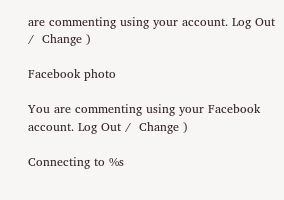are commenting using your account. Log Out /  Change )

Facebook photo

You are commenting using your Facebook account. Log Out /  Change )

Connecting to %s